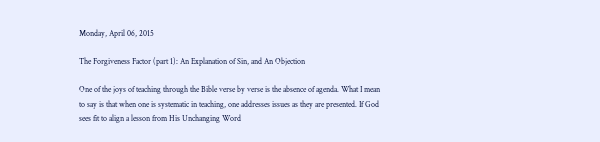Monday, April 06, 2015

The Forgiveness Factor (part 1): An Explanation of Sin, and An Objection

One of the joys of teaching through the Bible verse by verse is the absence of agenda. What I mean to say is that when one is systematic in teaching, one addresses issues as they are presented. If God sees fit to align a lesson from His Unchanging Word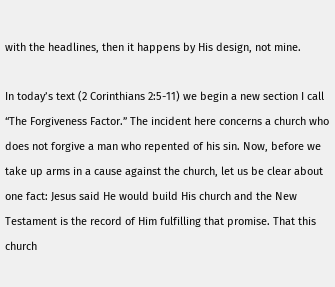with the headlines, then it happens by His design, not mine.

In today’s text (2 Corinthians 2:5-11) we begin a new section I call “The Forgiveness Factor.” The incident here concerns a church who does not forgive a man who repented of his sin. Now, before we take up arms in a cause against the church, let us be clear about one fact: Jesus said He would build His church and the New Testament is the record of Him fulfilling that promise. That this church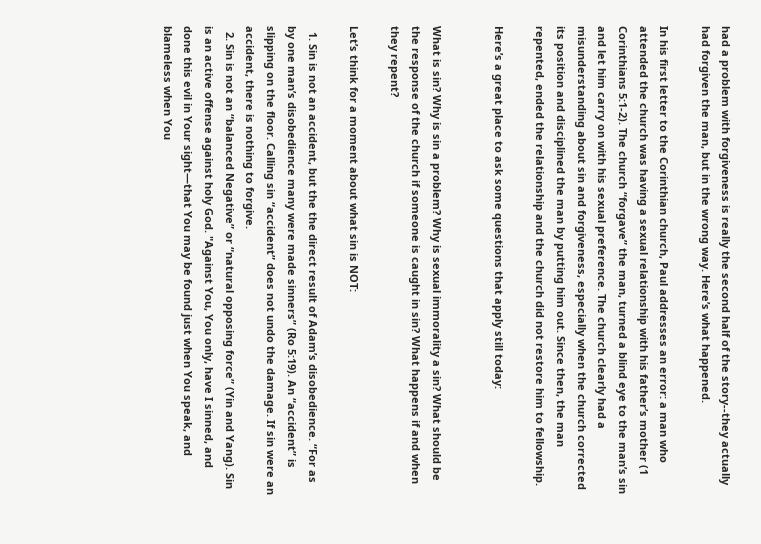had a problem with forgiveness is really the second half of the story--they actually had forgiven the man, but in the wrong way. Here’s what happened.

In his first letter to the Corinthian church, Paul addresses an error: a man who attended the church was having a sexual relationship with his father’s mother (1 Corinthians 5:1-2). The church “forgave” the man, turned a blind eye to the man’s sin and let him carry on with his sexual preference. The church clearly had a misunderstanding about sin and forgiveness, especially when the church corrected its position and disciplined the man by putting him out. Since then, the man repented, ended the relationship and the church did not restore him to fellowship.

Here’s a great place to ask some questions that apply still today:


What is sin? Why is sin a problem? Why is sexual immorality a sin? What should be the response of the church if someone is caught in sin? What happens if and when they repent?

Let’s think for a moment about what sin is NOT:

  1. Sin is not an accident, but the the direct result of Adam’s disobedience. “For as by one man’s disobedience many were made sinners” (Ro 5:19). An “accident” is slipping on the floor. Calling sin “accident” does not undo the damage. If sin were an accident, there is nothing to forgive.
  2. Sin is not an “balanced Negative” or “natural opposing force” (Yin and Yang). Sin is an active offense against holy God. "Against You, You only, have I sinned, and done this evil in Your sight—that You may be found just when You speak, and blameless when You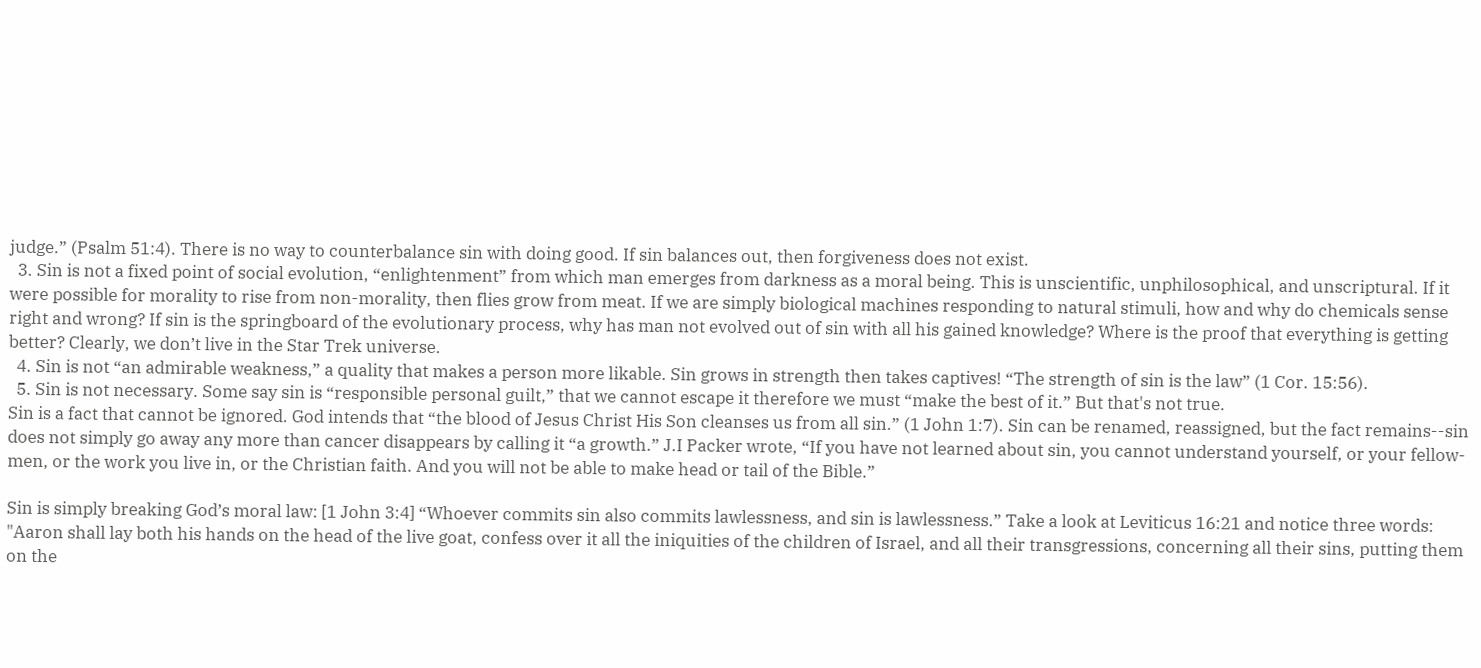judge.” (Psalm 51:4). There is no way to counterbalance sin with doing good. If sin balances out, then forgiveness does not exist.
  3. Sin is not a fixed point of social evolution, “enlightenment” from which man emerges from darkness as a moral being. This is unscientific, unphilosophical, and unscriptural. If it were possible for morality to rise from non-morality, then flies grow from meat. If we are simply biological machines responding to natural stimuli, how and why do chemicals sense right and wrong? If sin is the springboard of the evolutionary process, why has man not evolved out of sin with all his gained knowledge? Where is the proof that everything is getting better? Clearly, we don’t live in the Star Trek universe.
  4. Sin is not “an admirable weakness,” a quality that makes a person more likable. Sin grows in strength then takes captives! “The strength of sin is the law” (1 Cor. 15:56).
  5. Sin is not necessary. Some say sin is “responsible personal guilt,” that we cannot escape it therefore we must “make the best of it.” But that's not true.
Sin is a fact that cannot be ignored. God intends that “the blood of Jesus Christ His Son cleanses us from all sin.” (1 John 1:7). Sin can be renamed, reassigned, but the fact remains--sin does not simply go away any more than cancer disappears by calling it “a growth.” J.I Packer wrote, “If you have not learned about sin, you cannot understand yourself, or your fellow-men, or the work you live in, or the Christian faith. And you will not be able to make head or tail of the Bible.”

Sin is simply breaking God’s moral law: [1 John 3:4] “Whoever commits sin also commits lawlessness, and sin is lawlessness.” Take a look at Leviticus 16:21 and notice three words: "Aaron shall lay both his hands on the head of the live goat, confess over it all the iniquities of the children of Israel, and all their transgressions, concerning all their sins, putting them on the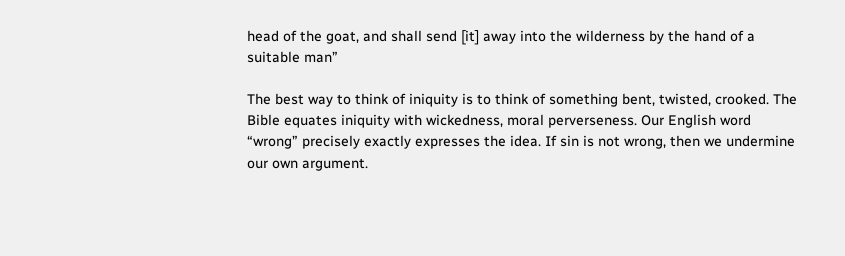head of the goat, and shall send [it] away into the wilderness by the hand of a suitable man”

The best way to think of iniquity is to think of something bent, twisted, crooked. The Bible equates iniquity with wickedness, moral perverseness. Our English word “wrong” precisely exactly expresses the idea. If sin is not wrong, then we undermine our own argument.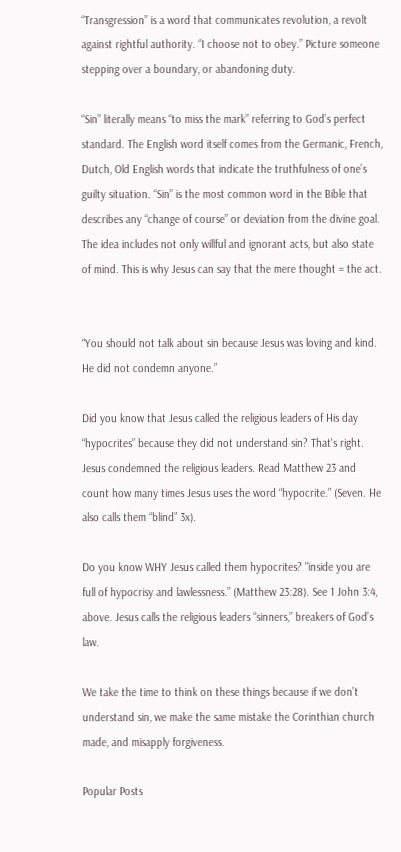“Transgression” is a word that communicates revolution, a revolt against rightful authority. “I choose not to obey.” Picture someone stepping over a boundary, or abandoning duty.

“Sin” literally means “to miss the mark” referring to God’s perfect standard. The English word itself comes from the Germanic, French, Dutch, Old English words that indicate the truthfulness of one’s guilty situation. “Sin” is the most common word in the Bible that describes any “change of course” or deviation from the divine goal. The idea includes not only willful and ignorant acts, but also state of mind. This is why Jesus can say that the mere thought = the act.


“You should not talk about sin because Jesus was loving and kind. He did not condemn anyone.”

Did you know that Jesus called the religious leaders of His day “hypocrites” because they did not understand sin? That's right. Jesus condemned the religious leaders. Read Matthew 23 and count how many times Jesus uses the word “hypocrite.” (Seven. He also calls them “blind” 3x).

Do you know WHY Jesus called them hypocrites? "inside you are full of hypocrisy and lawlessness.” (Matthew 23:28). See 1 John 3:4, above. Jesus calls the religious leaders “sinners,” breakers of God’s law.

We take the time to think on these things because if we don’t understand sin, we make the same mistake the Corinthian church made, and misapply forgiveness.

Popular Posts